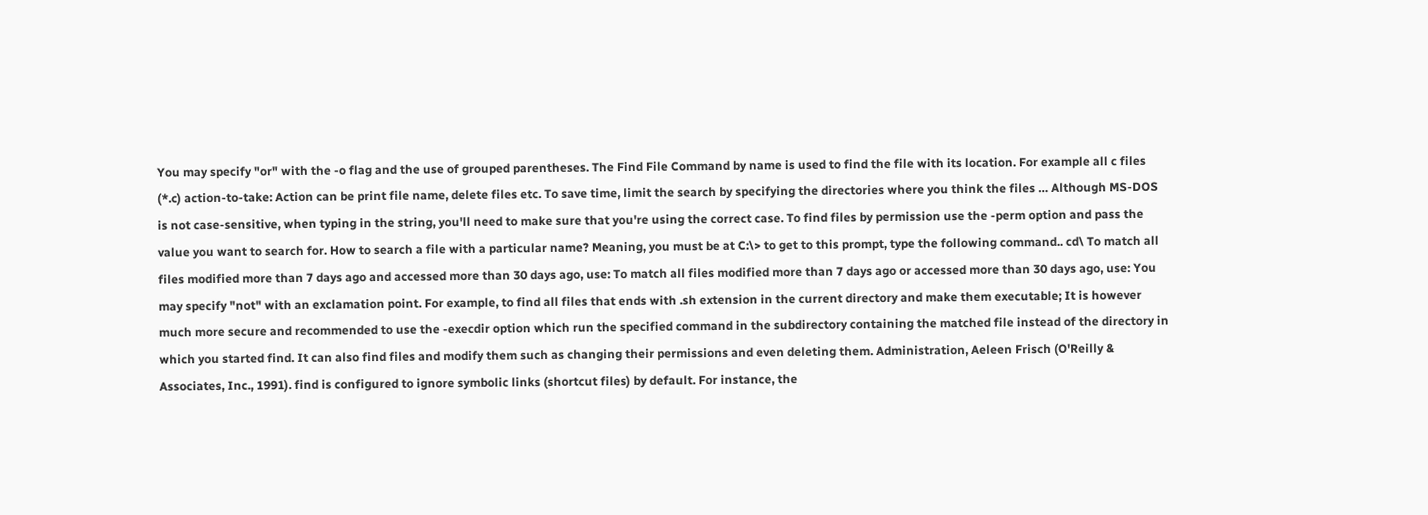You may specify "or" with the -o flag and the use of grouped parentheses. The Find File Command by name is used to find the file with its location. For example all c files (*.c) action-to-take: Action can be print file name, delete files etc. To save time, limit the search by specifying the directories where you think the files … Although MS-DOS is not case-sensitive, when typing in the string, you'll need to make sure that you're using the correct case. To find files by permission use the -perm option and pass the value you want to search for. How to search a file with a particular name? Meaning, you must be at C:\> to get to this prompt, type the following command.. cd\ To match all files modified more than 7 days ago and accessed more than 30 days ago, use: To match all files modified more than 7 days ago or accessed more than 30 days ago, use: You may specify "not" with an exclamation point. For example, to find all files that ends with .sh extension in the current directory and make them executable; It is however much more secure and recommended to use the -execdir option which run the specified command in the subdirectory containing the matched file instead of the directory in which you started find. It can also find files and modify them such as changing their permissions and even deleting them. Administration, Aeleen Frisch (O'Reilly & Associates, Inc., 1991). find is configured to ignore symbolic links (shortcut files) by default. For instance, the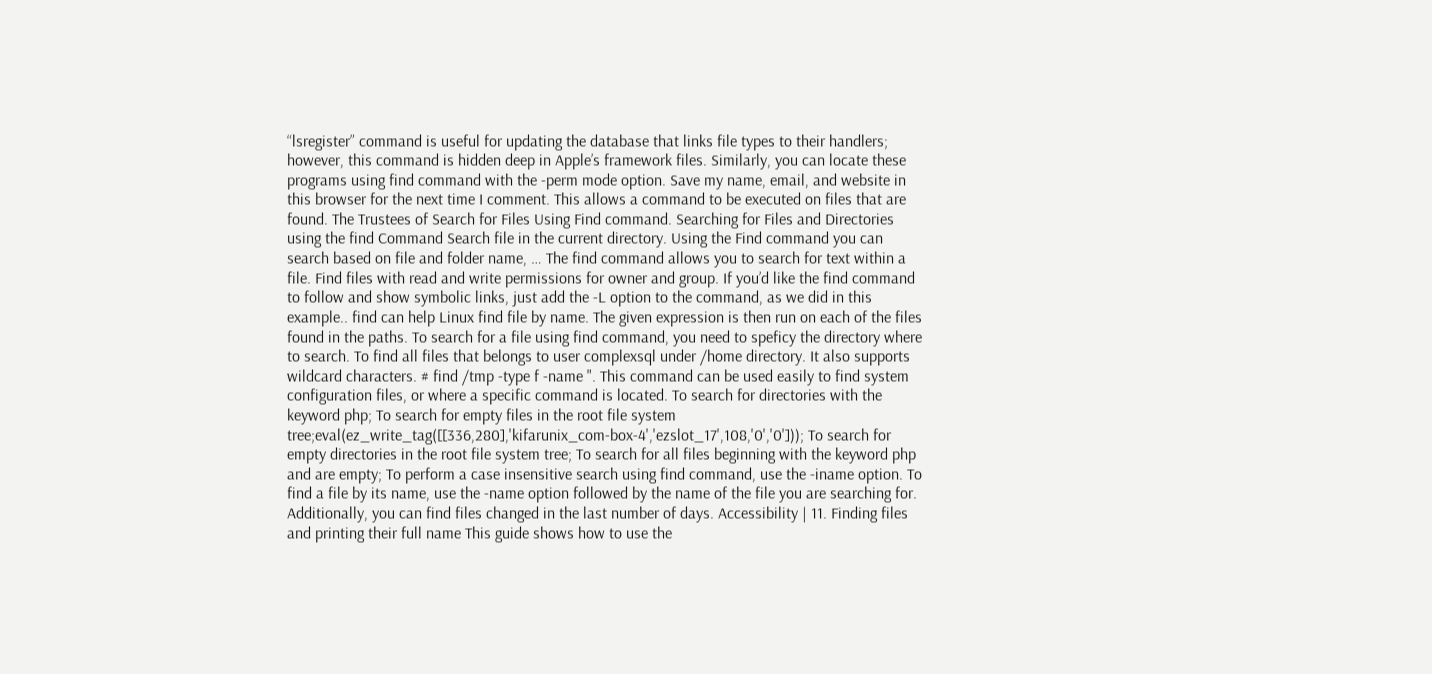“lsregister” command is useful for updating the database that links file types to their handlers; however, this command is hidden deep in Apple’s framework files. Similarly, you can locate these programs using find command with the -perm mode option. Save my name, email, and website in this browser for the next time I comment. This allows a command to be executed on files that are found. The Trustees of Search for Files Using Find command. Searching for Files and Directories using the find Command Search file in the current directory. Using the Find command you can search based on file and folder name, … The find command allows you to search for text within a file. Find files with read and write permissions for owner and group. If you’d like the find command to follow and show symbolic links, just add the -L option to the command, as we did in this example.. find can help Linux find file by name. The given expression is then run on each of the files found in the paths. To search for a file using find command, you need to speficy the directory where to search. To find all files that belongs to user complexsql under /home directory. It also supports wildcard characters. # find /tmp -type f -name ". This command can be used easily to find system configuration files, or where a specific command is located. To search for directories with the keyword php; To search for empty files in the root file system tree;eval(ez_write_tag([[336,280],'kifarunix_com-box-4','ezslot_17',108,'0','0'])); To search for empty directories in the root file system tree; To search for all files beginning with the keyword php and are empty; To perform a case insensitive search using find command, use the -iname option. To find a file by its name, use the -name option followed by the name of the file you are searching for. Additionally, you can find files changed in the last number of days. Accessibility | 11. Finding files and printing their full name This guide shows how to use the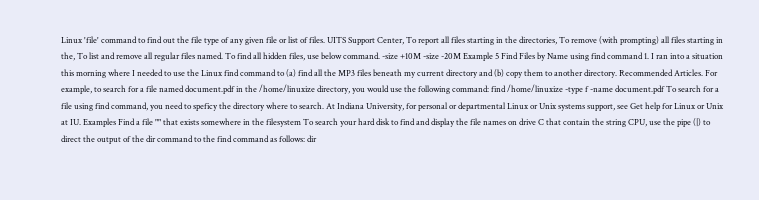Linux 'file' command to find out the file type of any given file or list of files. UITS Support Center, To report all files starting in the directories, To remove (with prompting) all files starting in the, To list and remove all regular files named. To find all hidden files, use below command. -size +10M -size -20M Example 5 Find Files by Name using find command 1. I ran into a situation this morning where I needed to use the Linux find command to (a) find all the MP3 files beneath my current directory and (b) copy them to another directory. Recommended Articles. For example, to search for a file named document.pdf in the /home/linuxize directory, you would use the following command: find /home/linuxize -type f -name document.pdf To search for a file using find command, you need to speficy the directory where to search. At Indiana University, for personal or departmental Linux or Unix systems support, see Get help for Linux or Unix at IU. Examples Find a file "" that exists somewhere in the filesystem To search your hard disk to find and display the file names on drive C that contain the string CPU, use the pipe (|) to direct the output of the dir command to the find command as follows: dir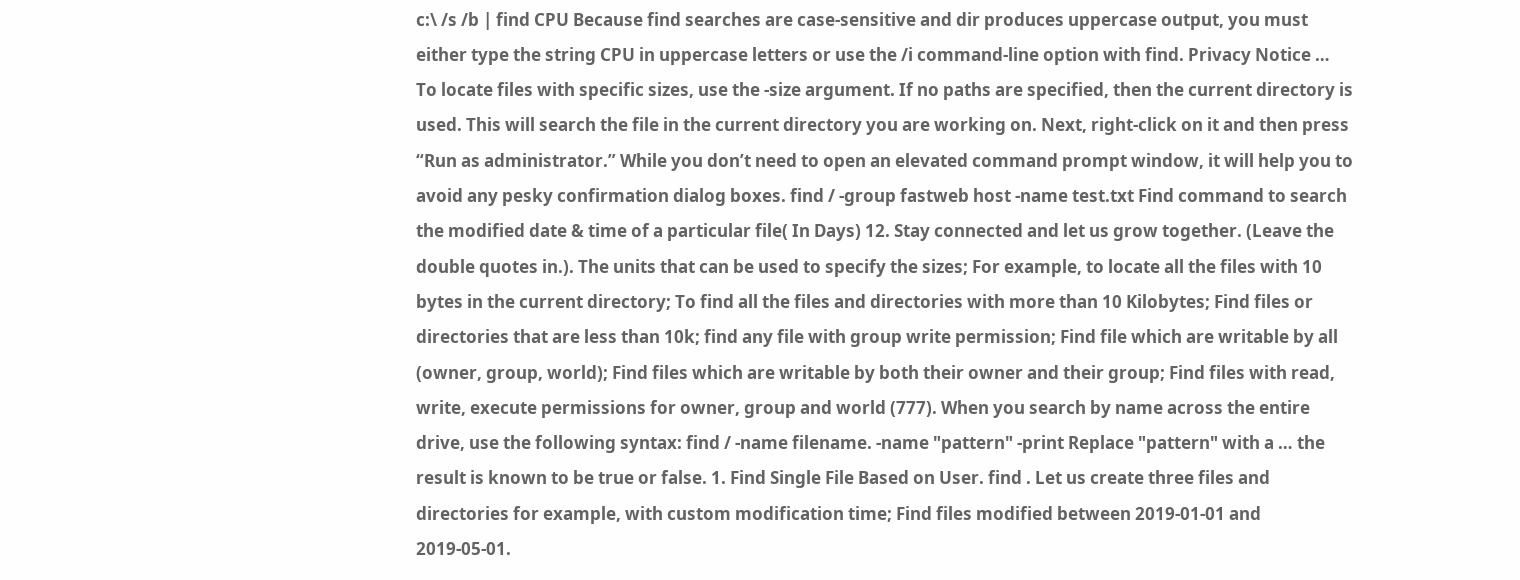c:\ /s /b | find CPU Because find searches are case-sensitive and dir produces uppercase output, you must either type the string CPU in uppercase letters or use the /i command-line option with find. Privacy Notice … To locate files with specific sizes, use the -size argument. If no paths are specified, then the current directory is used. This will search the file in the current directory you are working on. Next, right-click on it and then press “Run as administrator.” While you don’t need to open an elevated command prompt window, it will help you to avoid any pesky confirmation dialog boxes. find / -group fastweb host -name test.txt Find command to search the modified date & time of a particular file( In Days) 12. Stay connected and let us grow together. (Leave the double quotes in.). The units that can be used to specify the sizes; For example, to locate all the files with 10 bytes in the current directory; To find all the files and directories with more than 10 Kilobytes; Find files or directories that are less than 10k; find any file with group write permission; Find file which are writable by all (owner, group, world); Find files which are writable by both their owner and their group; Find files with read, write, execute permissions for owner, group and world (777). When you search by name across the entire drive, use the following syntax: find / -name filename. -name "pattern" -print Replace "pattern" with a … the result is known to be true or false. 1. Find Single File Based on User. find . Let us create three files and directories for example, with custom modification time; Find files modified between 2019-01-01 and 2019-05-01.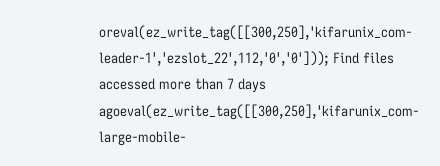oreval(ez_write_tag([[300,250],'kifarunix_com-leader-1','ezslot_22',112,'0','0'])); Find files accessed more than 7 days agoeval(ez_write_tag([[300,250],'kifarunix_com-large-mobile-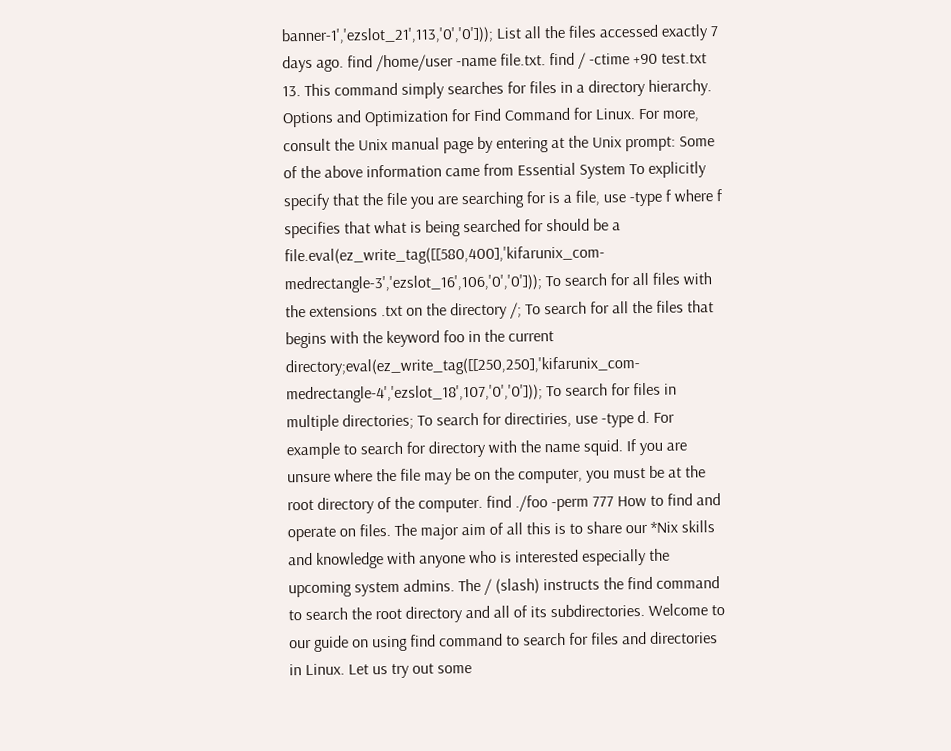banner-1','ezslot_21',113,'0','0'])); List all the files accessed exactly 7 days ago. find /home/user -name file.txt. find / -ctime +90 test.txt 13. This command simply searches for files in a directory hierarchy. Options and Optimization for Find Command for Linux. For more, consult the Unix manual page by entering at the Unix prompt: Some of the above information came from Essential System To explicitly specify that the file you are searching for is a file, use -type f where f specifies that what is being searched for should be a file.eval(ez_write_tag([[580,400],'kifarunix_com-medrectangle-3','ezslot_16',106,'0','0'])); To search for all files with the extensions .txt on the directory /; To search for all the files that begins with the keyword foo in the current directory;eval(ez_write_tag([[250,250],'kifarunix_com-medrectangle-4','ezslot_18',107,'0','0'])); To search for files in multiple directories; To search for directiries, use -type d. For example to search for directory with the name squid. If you are unsure where the file may be on the computer, you must be at the root directory of the computer. find ./foo -perm 777 How to find and operate on files. The major aim of all this is to share our *Nix skills and knowledge with anyone who is interested especially the upcoming system admins. The / (slash) instructs the find command to search the root directory and all of its subdirectories. Welcome to our guide on using find command to search for files and directories in Linux. Let us try out some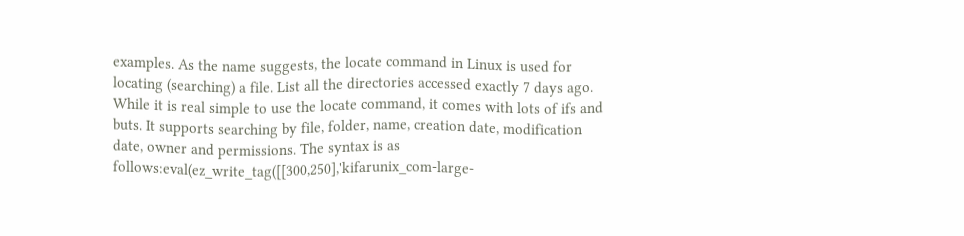examples. As the name suggests, the locate command in Linux is used for locating (searching) a file. List all the directories accessed exactly 7 days ago. While it is real simple to use the locate command, it comes with lots of ifs and buts. It supports searching by file, folder, name, creation date, modification date, owner and permissions. The syntax is as follows:eval(ez_write_tag([[300,250],'kifarunix_com-large-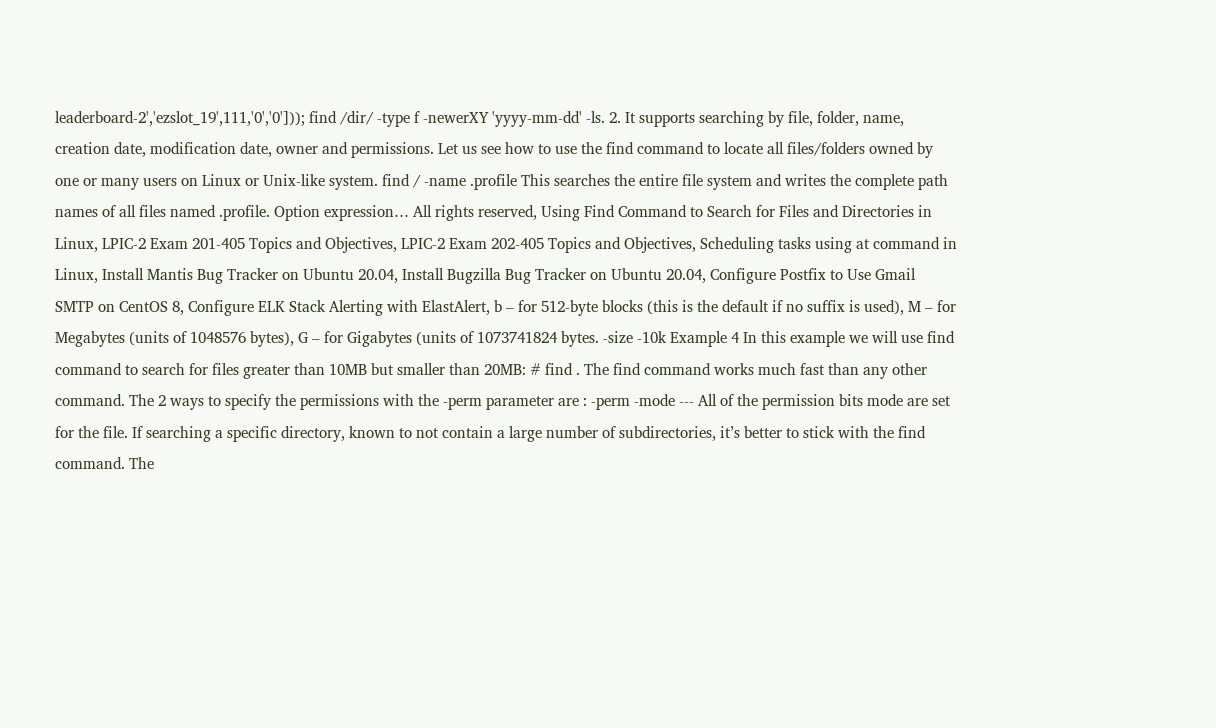leaderboard-2','ezslot_19',111,'0','0'])); find /dir/ -type f -newerXY 'yyyy-mm-dd' -ls. 2. It supports searching by file, folder, name, creation date, modification date, owner and permissions. Let us see how to use the find command to locate all files/folders owned by one or many users on Linux or Unix-like system. find / -name .profile This searches the entire file system and writes the complete path names of all files named .profile. Option expression… All rights reserved, Using Find Command to Search for Files and Directories in Linux, LPIC-2 Exam 201-405 Topics and Objectives, LPIC-2 Exam 202-405 Topics and Objectives, Scheduling tasks using at command in Linux, Install Mantis Bug Tracker on Ubuntu 20.04, Install Bugzilla Bug Tracker on Ubuntu 20.04, Configure Postfix to Use Gmail SMTP on CentOS 8, Configure ELK Stack Alerting with ElastAlert, b – for 512-byte blocks (this is the default if no suffix is used), M – for Megabytes (units of 1048576 bytes), G – for Gigabytes (units of 1073741824 bytes. -size -10k Example 4 In this example we will use find command to search for files greater than 10MB but smaller than 20MB: # find . The find command works much fast than any other command. The 2 ways to specify the permissions with the -perm parameter are : -perm -mode --- All of the permission bits mode are set for the file. If searching a specific directory, known to not contain a large number of subdirectories, it’s better to stick with the find command. The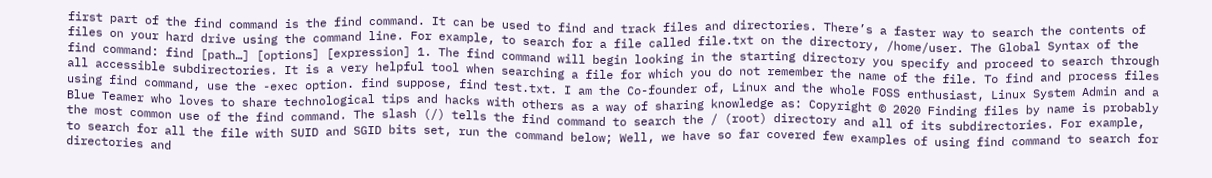first part of the find command is the find command. It can be used to find and track files and directories. There’s a faster way to search the contents of files on your hard drive using the command line. For example, to search for a file called file.txt on the directory, /home/user. The Global Syntax of the find command: find [path…] [options] [expression] 1. The find command will begin looking in the starting directory you specify and proceed to search through all accessible subdirectories. It is a very helpful tool when searching a file for which you do not remember the name of the file. To find and process files using find command, use the -exec option. find suppose, find test.txt. I am the Co-founder of, Linux and the whole FOSS enthusiast, Linux System Admin and a Blue Teamer who loves to share technological tips and hacks with others as a way of sharing knowledge as: Copyright © 2020 Finding files by name is probably the most common use of the find command. The slash (/) tells the find command to search the / (root) directory and all of its subdirectories. For example, to search for all the file with SUID and SGID bits set, run the command below; Well, we have so far covered few examples of using find command to search for directories and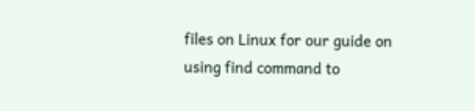files on Linux for our guide on using find command to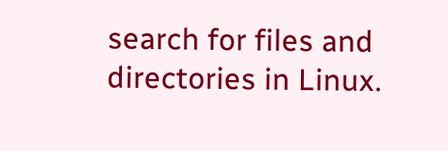search for files and directories in Linux.